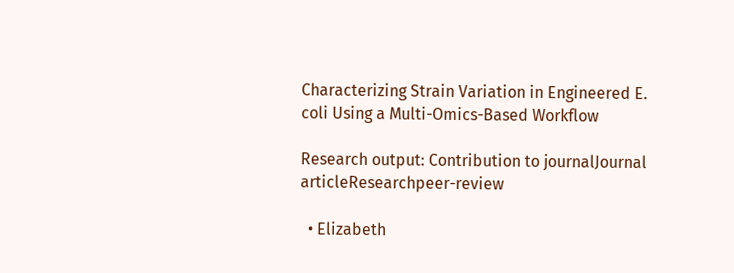Characterizing Strain Variation in Engineered E. coli Using a Multi-Omics-Based Workflow

Research output: Contribution to journalJournal articleResearchpeer-review

  • Elizabeth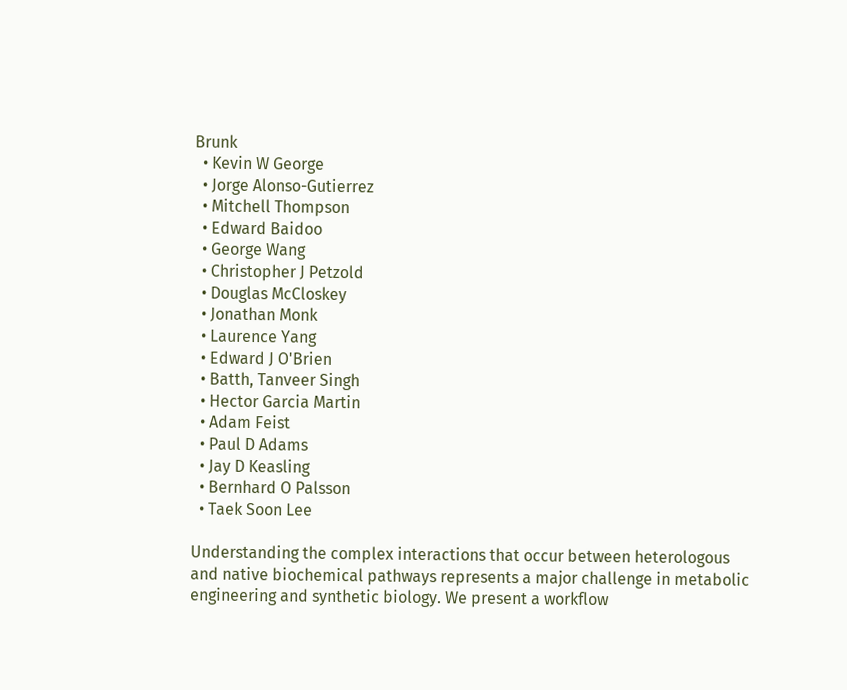Brunk
  • Kevin W George
  • Jorge Alonso-Gutierrez
  • Mitchell Thompson
  • Edward Baidoo
  • George Wang
  • Christopher J Petzold
  • Douglas McCloskey
  • Jonathan Monk
  • Laurence Yang
  • Edward J O'Brien
  • Batth, Tanveer Singh
  • Hector Garcia Martin
  • Adam Feist
  • Paul D Adams
  • Jay D Keasling
  • Bernhard O Palsson
  • Taek Soon Lee

Understanding the complex interactions that occur between heterologous and native biochemical pathways represents a major challenge in metabolic engineering and synthetic biology. We present a workflow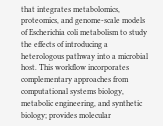that integrates metabolomics, proteomics, and genome-scale models of Escherichia coli metabolism to study the effects of introducing a heterologous pathway into a microbial host. This workflow incorporates complementary approaches from computational systems biology, metabolic engineering, and synthetic biology; provides molecular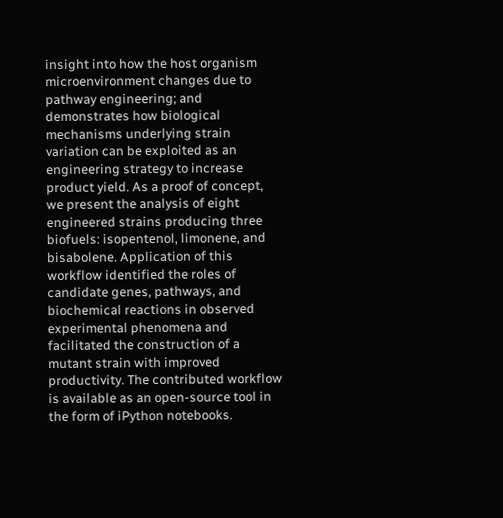insight into how the host organism microenvironment changes due to pathway engineering; and demonstrates how biological mechanisms underlying strain variation can be exploited as an engineering strategy to increase product yield. As a proof of concept, we present the analysis of eight engineered strains producing three biofuels: isopentenol, limonene, and bisabolene. Application of this workflow identified the roles of candidate genes, pathways, and biochemical reactions in observed experimental phenomena and facilitated the construction of a mutant strain with improved productivity. The contributed workflow is available as an open-source tool in the form of iPython notebooks.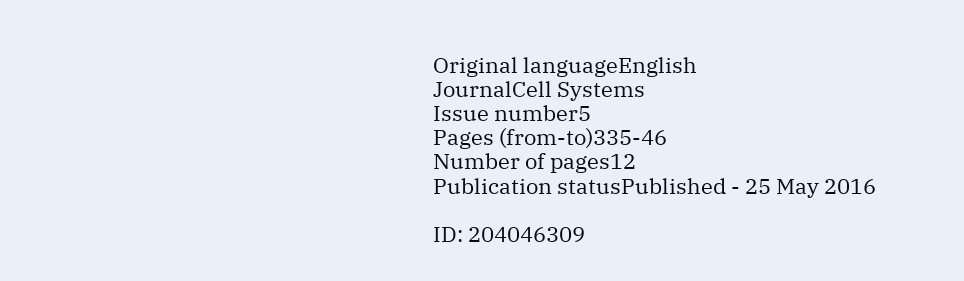Original languageEnglish
JournalCell Systems
Issue number5
Pages (from-to)335-46
Number of pages12
Publication statusPublished - 25 May 2016

ID: 204046309